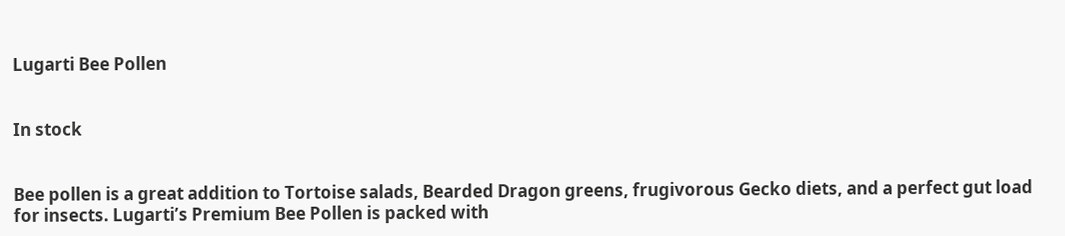Lugarti Bee Pollen


In stock


Bee pollen is a great addition to Tortoise salads, Bearded Dragon greens, frugivorous Gecko diets, and a perfect gut load for insects. Lugarti’s Premium Bee Pollen is packed with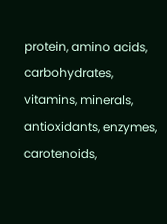protein, amino acids, carbohydrates, vitamins, minerals, antioxidants, enzymes, carotenoids,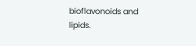bioflavonoids and lipids.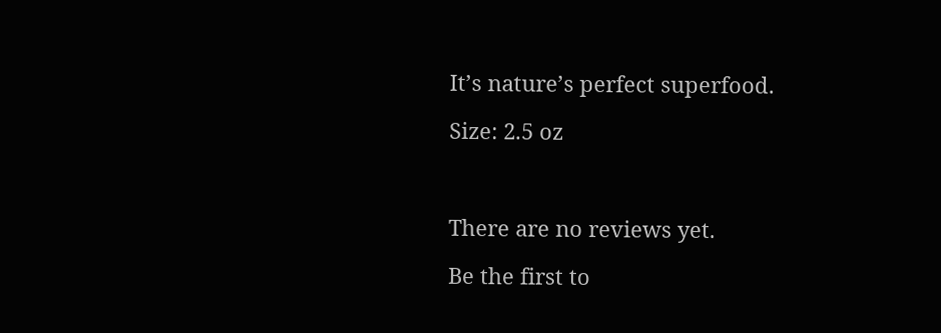It’s nature’s perfect superfood.

Size: 2.5 oz



There are no reviews yet.

Be the first to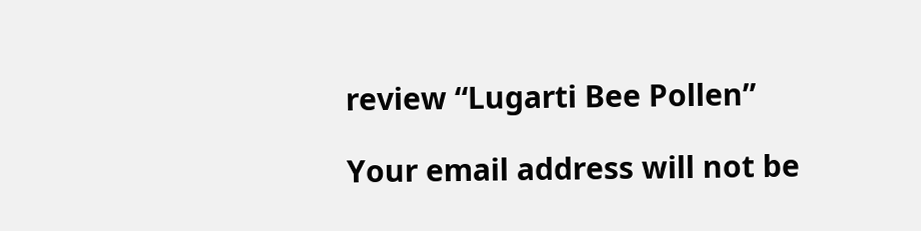review “Lugarti Bee Pollen”

Your email address will not be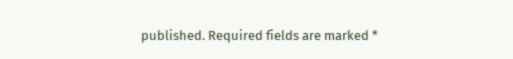published. Required fields are marked *